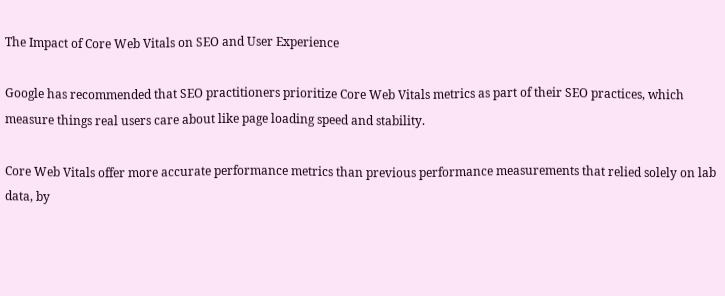The Impact of Core Web Vitals on SEO and User Experience

Google has recommended that SEO practitioners prioritize Core Web Vitals metrics as part of their SEO practices, which measure things real users care about like page loading speed and stability.

Core Web Vitals offer more accurate performance metrics than previous performance measurements that relied solely on lab data, by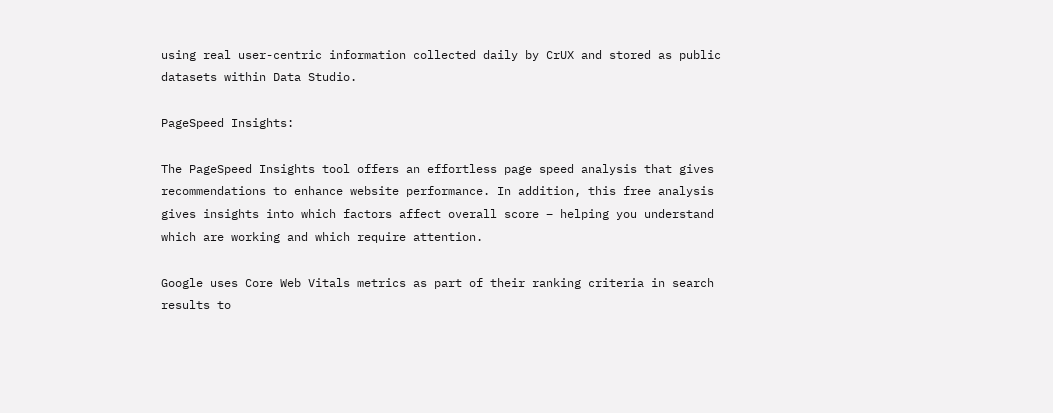using real user-centric information collected daily by CrUX and stored as public datasets within Data Studio.

PageSpeed Insights:

The PageSpeed Insights tool offers an effortless page speed analysis that gives recommendations to enhance website performance. In addition, this free analysis gives insights into which factors affect overall score – helping you understand which are working and which require attention.

Google uses Core Web Vitals metrics as part of their ranking criteria in search results to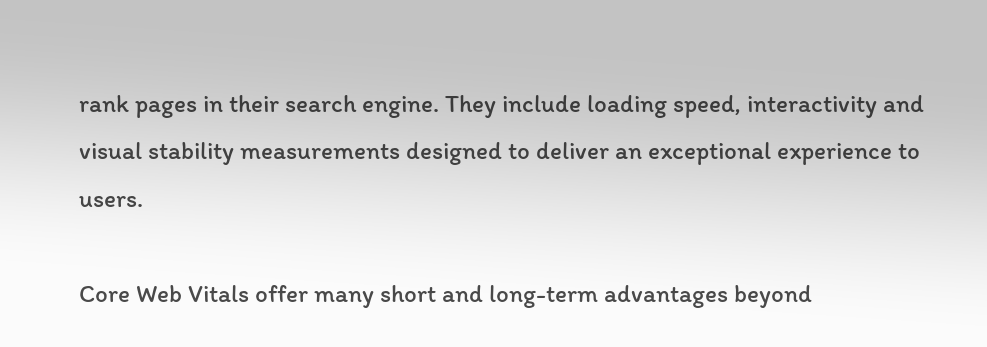rank pages in their search engine. They include loading speed, interactivity and visual stability measurements designed to deliver an exceptional experience to users.

Core Web Vitals offer many short and long-term advantages beyond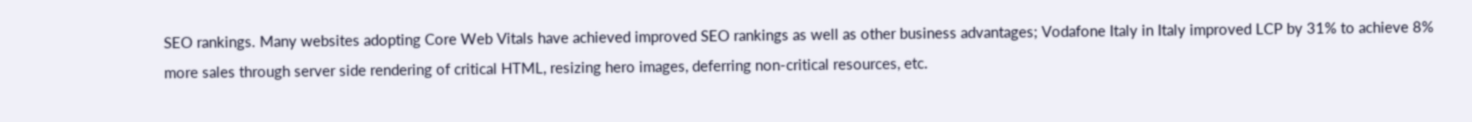SEO rankings. Many websites adopting Core Web Vitals have achieved improved SEO rankings as well as other business advantages; Vodafone Italy in Italy improved LCP by 31% to achieve 8% more sales through server side rendering of critical HTML, resizing hero images, deferring non-critical resources, etc.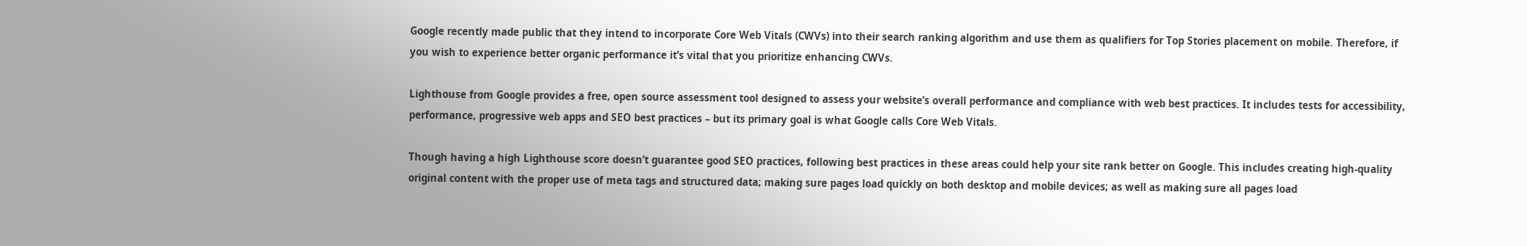Google recently made public that they intend to incorporate Core Web Vitals (CWVs) into their search ranking algorithm and use them as qualifiers for Top Stories placement on mobile. Therefore, if you wish to experience better organic performance it’s vital that you prioritize enhancing CWVs.

Lighthouse from Google provides a free, open source assessment tool designed to assess your website’s overall performance and compliance with web best practices. It includes tests for accessibility, performance, progressive web apps and SEO best practices – but its primary goal is what Google calls Core Web Vitals.

Though having a high Lighthouse score doesn’t guarantee good SEO practices, following best practices in these areas could help your site rank better on Google. This includes creating high-quality original content with the proper use of meta tags and structured data; making sure pages load quickly on both desktop and mobile devices; as well as making sure all pages load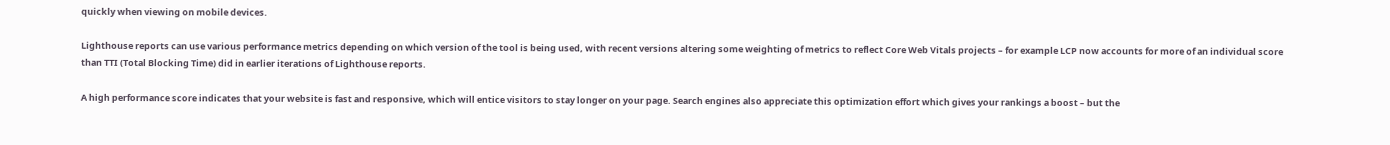quickly when viewing on mobile devices.

Lighthouse reports can use various performance metrics depending on which version of the tool is being used, with recent versions altering some weighting of metrics to reflect Core Web Vitals projects – for example LCP now accounts for more of an individual score than TTI (Total Blocking Time) did in earlier iterations of Lighthouse reports.

A high performance score indicates that your website is fast and responsive, which will entice visitors to stay longer on your page. Search engines also appreciate this optimization effort which gives your rankings a boost – but the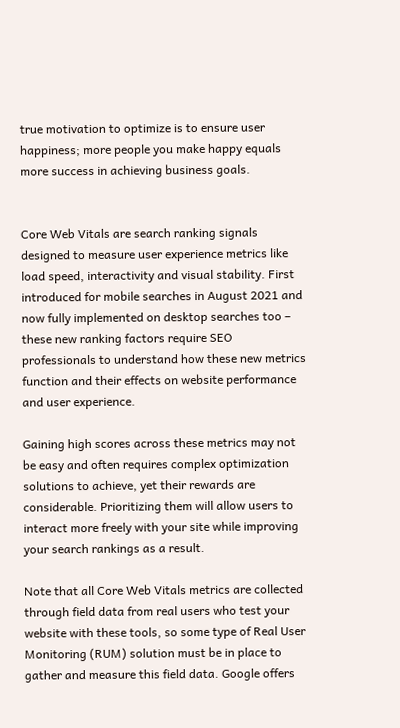true motivation to optimize is to ensure user happiness; more people you make happy equals more success in achieving business goals.


Core Web Vitals are search ranking signals designed to measure user experience metrics like load speed, interactivity and visual stability. First introduced for mobile searches in August 2021 and now fully implemented on desktop searches too – these new ranking factors require SEO professionals to understand how these new metrics function and their effects on website performance and user experience.

Gaining high scores across these metrics may not be easy and often requires complex optimization solutions to achieve, yet their rewards are considerable. Prioritizing them will allow users to interact more freely with your site while improving your search rankings as a result.

Note that all Core Web Vitals metrics are collected through field data from real users who test your website with these tools, so some type of Real User Monitoring (RUM) solution must be in place to gather and measure this field data. Google offers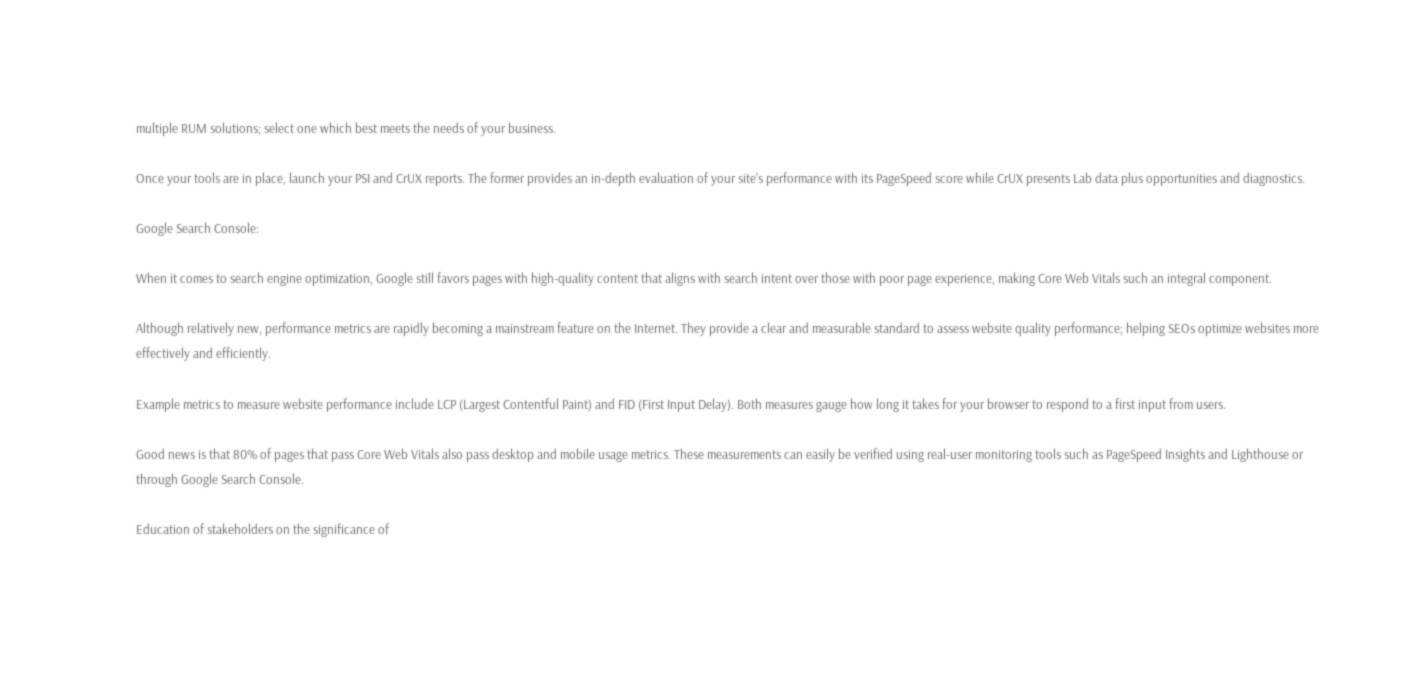multiple RUM solutions; select one which best meets the needs of your business.

Once your tools are in place, launch your PSI and CrUX reports. The former provides an in-depth evaluation of your site’s performance with its PageSpeed score while CrUX presents Lab data plus opportunities and diagnostics.

Google Search Console:

When it comes to search engine optimization, Google still favors pages with high-quality content that aligns with search intent over those with poor page experience, making Core Web Vitals such an integral component.

Although relatively new, performance metrics are rapidly becoming a mainstream feature on the Internet. They provide a clear and measurable standard to assess website quality performance; helping SEOs optimize websites more effectively and efficiently.

Example metrics to measure website performance include LCP (Largest Contentful Paint) and FID (First Input Delay). Both measures gauge how long it takes for your browser to respond to a first input from users.

Good news is that 80% of pages that pass Core Web Vitals also pass desktop and mobile usage metrics. These measurements can easily be verified using real-user monitoring tools such as PageSpeed Insights and Lighthouse or through Google Search Console.

Education of stakeholders on the significance of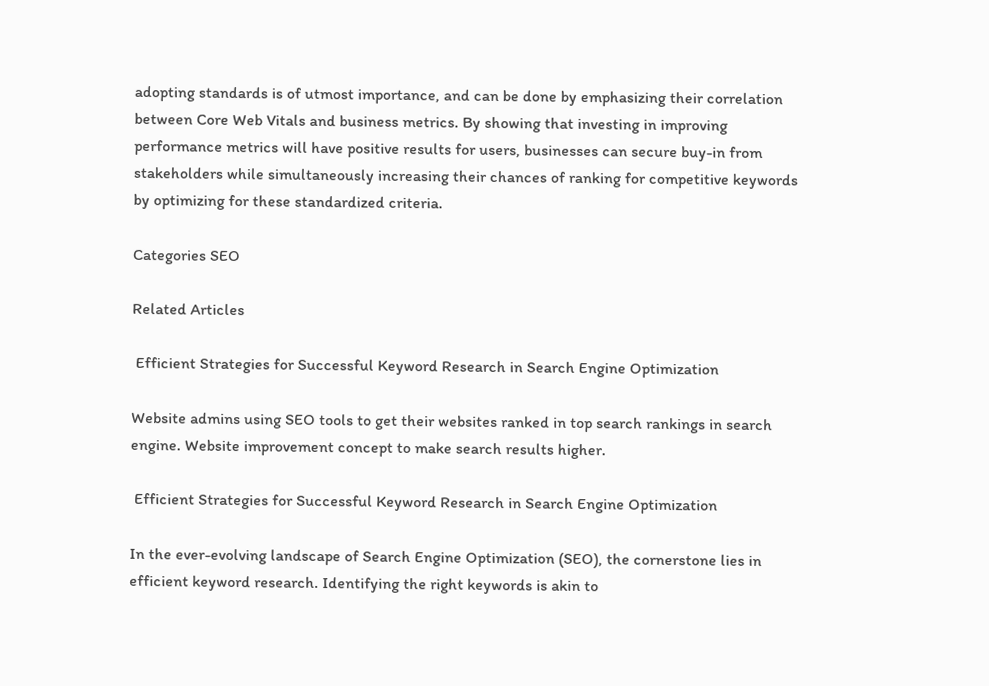adopting standards is of utmost importance, and can be done by emphasizing their correlation between Core Web Vitals and business metrics. By showing that investing in improving performance metrics will have positive results for users, businesses can secure buy-in from stakeholders while simultaneously increasing their chances of ranking for competitive keywords by optimizing for these standardized criteria.

Categories SEO

Related Articles

 Efficient Strategies for Successful Keyword Research in Search Engine Optimization

Website admins using SEO tools to get their websites ranked in top search rankings in search engine. Website improvement concept to make search results higher.

 Efficient Strategies for Successful Keyword Research in Search Engine Optimization

In the ever-evolving landscape of Search Engine Optimization (SEO), the cornerstone lies in efficient keyword research. Identifying the right keywords is akin to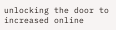unlocking the door to increased online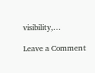visibility,…

Leave a Comment